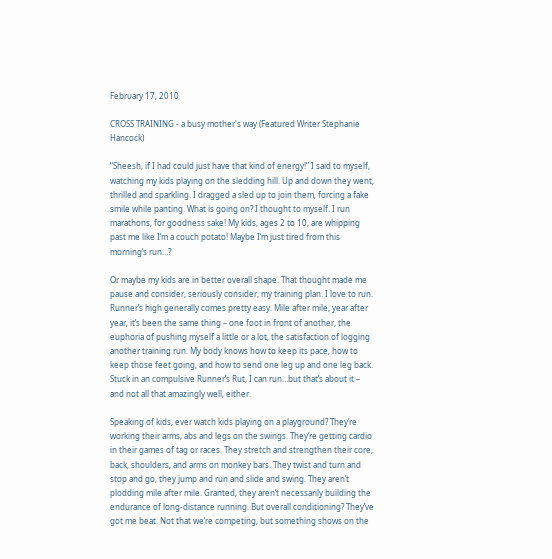February 17, 2010

CROSS TRAINING - a busy mother's way (Featured Writer Stephanie Hancock)

“Sheesh, if I had could just have that kind of energy!” I said to myself, watching my kids playing on the sledding hill. Up and down they went, thrilled and sparkling. I dragged a sled up to join them, forcing a fake smile while panting. What is going on? I thought to myself. I run marathons, for goodness sake! My kids, ages 2 to 10, are whipping past me like I’m a couch potato! Maybe I’m just tired from this morning’s run…?

Or maybe my kids are in better overall shape. That thought made me pause and consider, seriously consider, my training plan. I love to run. Runner’s high generally comes pretty easy. Mile after mile, year after year, it’s been the same thing – one foot in front of another, the euphoria of pushing myself a little or a lot, the satisfaction of logging another training run. My body knows how to keep its pace, how to keep those feet going, and how to send one leg up and one leg back. Stuck in an compulsive Runner’s Rut, I can run…but that’s about it – and not all that amazingly well, either.

Speaking of kids, ever watch kids playing on a playground? They’re working their arms, abs and legs on the swings. They’re getting cardio in their games of tag or races. They stretch and strengthen their core, back, shoulders, and arms on monkey bars. They twist and turn and stop and go, they jump and run and slide and swing. They aren’t plodding mile after mile. Granted, they aren’t necessarily building the endurance of long-distance running. But overall conditioning? They’ve got me beat. Not that we’re competing, but something shows on the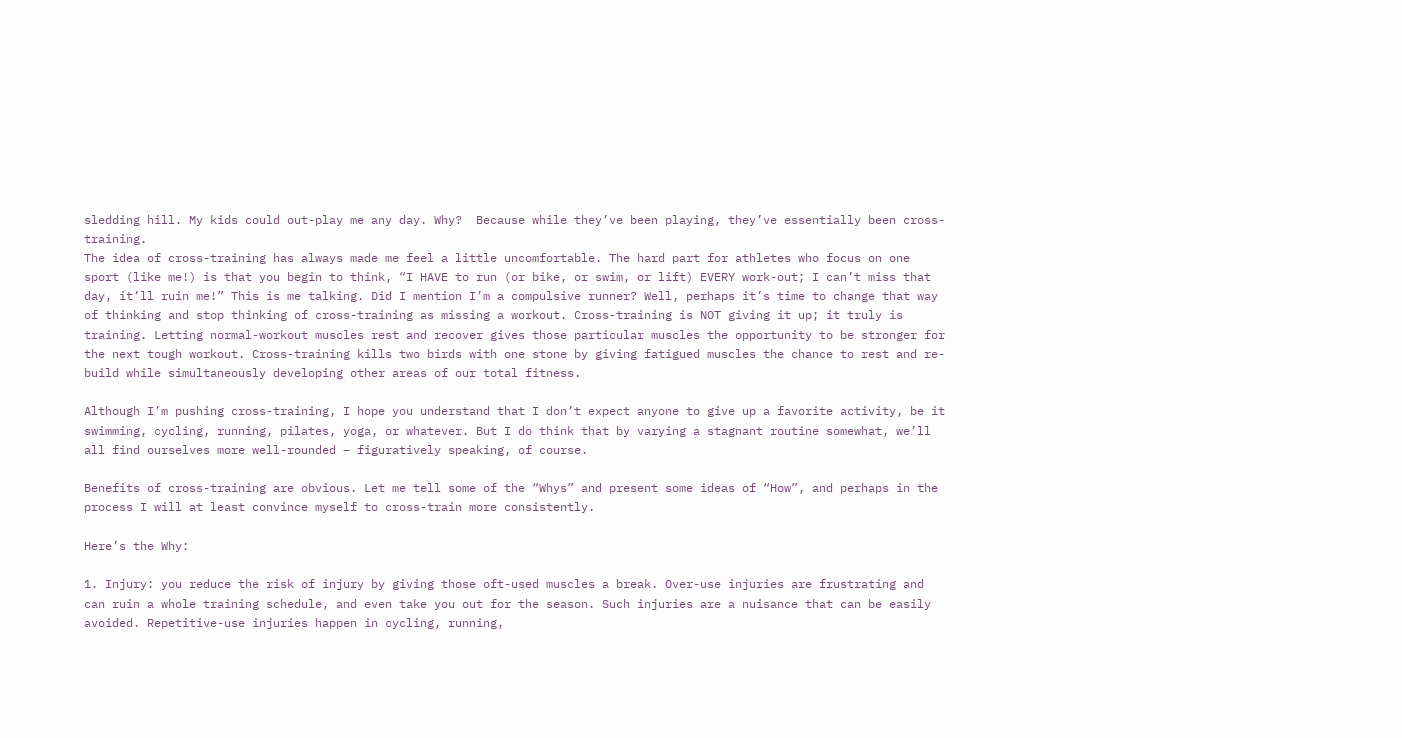sledding hill. My kids could out-play me any day. Why?  Because while they’ve been playing, they’ve essentially been cross-training.
The idea of cross-training has always made me feel a little uncomfortable. The hard part for athletes who focus on one sport (like me!) is that you begin to think, “I HAVE to run (or bike, or swim, or lift) EVERY work-out; I can’t miss that day, it’ll ruin me!” This is me talking. Did I mention I’m a compulsive runner? Well, perhaps it’s time to change that way of thinking and stop thinking of cross-training as missing a workout. Cross-training is NOT giving it up; it truly is training. Letting normal-workout muscles rest and recover gives those particular muscles the opportunity to be stronger for the next tough workout. Cross-training kills two birds with one stone by giving fatigued muscles the chance to rest and re-build while simultaneously developing other areas of our total fitness.

Although I’m pushing cross-training, I hope you understand that I don’t expect anyone to give up a favorite activity, be it swimming, cycling, running, pilates, yoga, or whatever. But I do think that by varying a stagnant routine somewhat, we’ll all find ourselves more well-rounded – figuratively speaking, of course.

Benefits of cross-training are obvious. Let me tell some of the “Whys” and present some ideas of “How”, and perhaps in the process I will at least convince myself to cross-train more consistently.

Here’s the Why:

1. Injury: you reduce the risk of injury by giving those oft-used muscles a break. Over-use injuries are frustrating and can ruin a whole training schedule, and even take you out for the season. Such injuries are a nuisance that can be easily avoided. Repetitive-use injuries happen in cycling, running,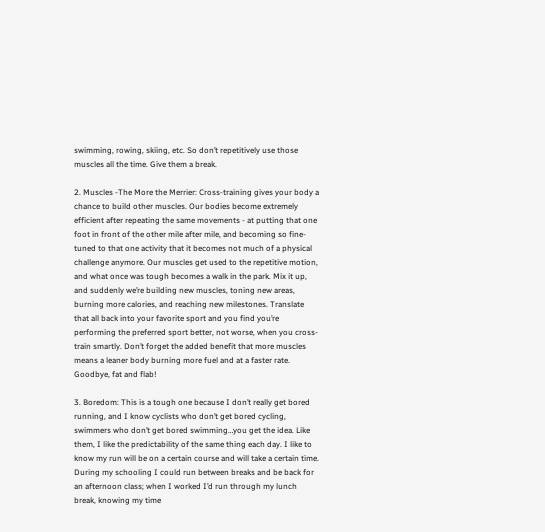swimming, rowing, skiing, etc. So don’t repetitively use those muscles all the time. Give them a break.

2. Muscles -The More the Merrier: Cross-training gives your body a chance to build other muscles. Our bodies become extremely efficient after repeating the same movements - at putting that one foot in front of the other mile after mile, and becoming so fine-tuned to that one activity that it becomes not much of a physical challenge anymore. Our muscles get used to the repetitive motion, and what once was tough becomes a walk in the park. Mix it up, and suddenly we’re building new muscles, toning new areas, burning more calories, and reaching new milestones. Translate that all back into your favorite sport and you find you’re performing the preferred sport better, not worse, when you cross-train smartly. Don’t forget the added benefit that more muscles means a leaner body burning more fuel and at a faster rate. Goodbye, fat and flab!

3. Boredom: This is a tough one because I don’t really get bored running, and I know cyclists who don’t get bored cycling, swimmers who don’t get bored swimming…you get the idea. Like them, I like the predictability of the same thing each day. I like to know my run will be on a certain course and will take a certain time. During my schooling I could run between breaks and be back for an afternoon class; when I worked I’d run through my lunch break, knowing my time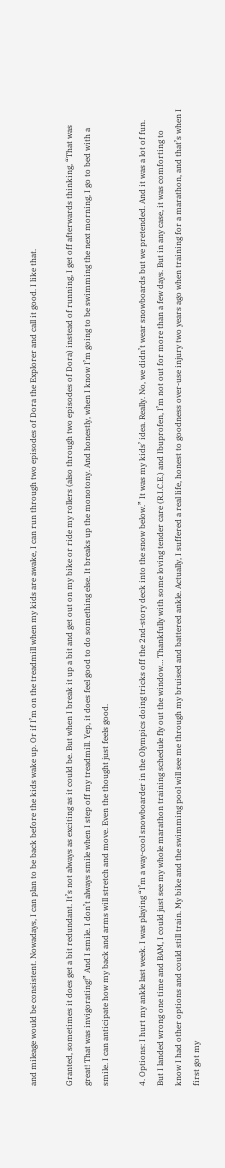and mileage would be consistent. Nowadays, I can plan to be back before the kids wake up. Or if I’m on the treadmill when my kids are awake, I can run through two episodes of Dora the Explorer and call it good. I like that.

Granted, sometimes it does get a bit redundant. It’s not always as exciting as it could be. But when I break it up a bit and get out on my bike or ride my rollers (also through two episodes of Dora) instead of running, I get off afterwards thinking, “That was great! That was invigorating!” And I smile. I don’t always smile when I step off my treadmill. Yep, it does feel good to do something else. It breaks up the monotony. And honestly, when I know I’m going to be swimming the next morning, I go to bed with a smile. I can anticipate how my back and arms will stretch and move. Even the thought just feels good.

4. Options: I hurt my ankle last week. I was playing “I’m a way-cool snowboarder in the Olympics doing tricks off the 2nd-story deck into the snow below.” It was my kids’ idea. Really. No, we didn’t wear snowboards but we pretended. And it was a lot of fun. But I landed wrong one time and BAM, I could just see my whole marathon training schedule fly out the window… Thankfully with some loving tender care (R.I.C.E.) and Ibuprofen, I’m not out for more than a few days. But in any case, it was comforting to know I had other options and could still train. My bike and the swimming pool will see me through my bruised and battered ankle. Actually, I suffered a real life, honest to goodness over-use injury two years ago when training for a marathon, and that’s when I first got my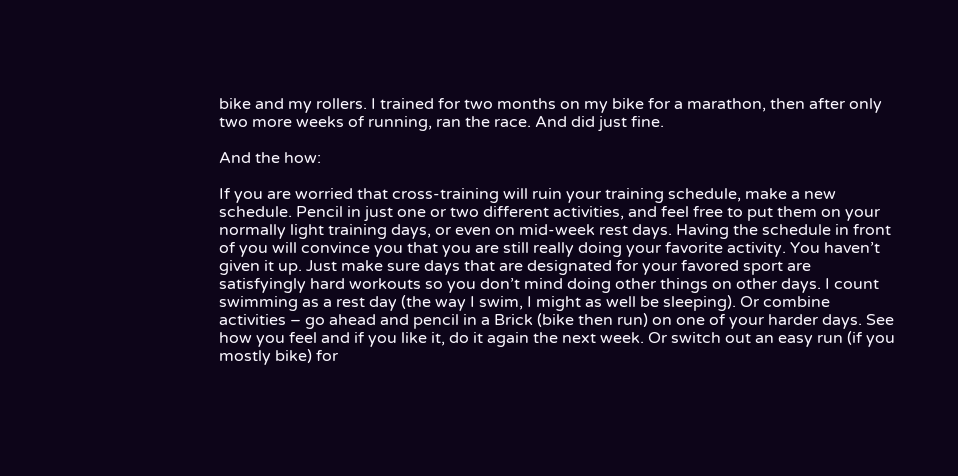bike and my rollers. I trained for two months on my bike for a marathon, then after only two more weeks of running, ran the race. And did just fine.

And the how:

If you are worried that cross-training will ruin your training schedule, make a new schedule. Pencil in just one or two different activities, and feel free to put them on your normally light training days, or even on mid-week rest days. Having the schedule in front of you will convince you that you are still really doing your favorite activity. You haven’t given it up. Just make sure days that are designated for your favored sport are satisfyingly hard workouts so you don’t mind doing other things on other days. I count swimming as a rest day (the way I swim, I might as well be sleeping). Or combine activities – go ahead and pencil in a Brick (bike then run) on one of your harder days. See how you feel and if you like it, do it again the next week. Or switch out an easy run (if you mostly bike) for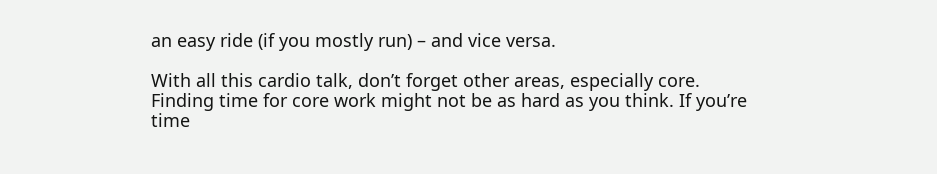an easy ride (if you mostly run) – and vice versa.

With all this cardio talk, don’t forget other areas, especially core. Finding time for core work might not be as hard as you think. If you’re time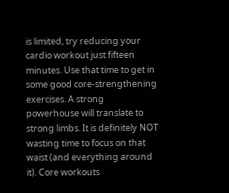is limited, try reducing your cardio workout just fifteen minutes. Use that time to get in some good core-strengthening exercises. A strong powerhouse will translate to strong limbs. It is definitely NOT wasting time to focus on that waist (and everything around it). Core workouts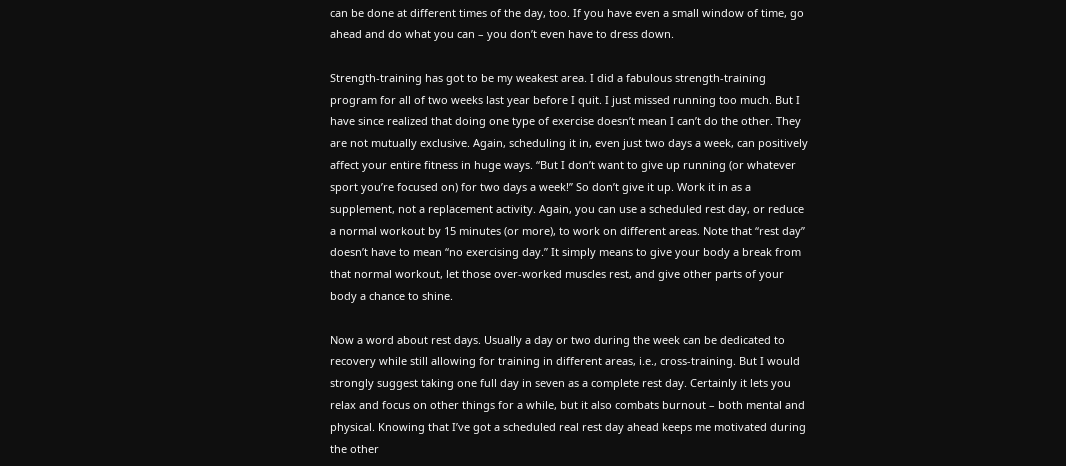can be done at different times of the day, too. If you have even a small window of time, go ahead and do what you can – you don’t even have to dress down.

Strength-training has got to be my weakest area. I did a fabulous strength-training program for all of two weeks last year before I quit. I just missed running too much. But I have since realized that doing one type of exercise doesn’t mean I can’t do the other. They are not mutually exclusive. Again, scheduling it in, even just two days a week, can positively affect your entire fitness in huge ways. “But I don’t want to give up running (or whatever sport you’re focused on) for two days a week!” So don’t give it up. Work it in as a supplement, not a replacement activity. Again, you can use a scheduled rest day, or reduce a normal workout by 15 minutes (or more), to work on different areas. Note that “rest day” doesn’t have to mean “no exercising day.” It simply means to give your body a break from that normal workout, let those over-worked muscles rest, and give other parts of your body a chance to shine.

Now a word about rest days. Usually a day or two during the week can be dedicated to recovery while still allowing for training in different areas, i.e., cross-training. But I would strongly suggest taking one full day in seven as a complete rest day. Certainly it lets you relax and focus on other things for a while, but it also combats burnout – both mental and physical. Knowing that I’ve got a scheduled real rest day ahead keeps me motivated during the other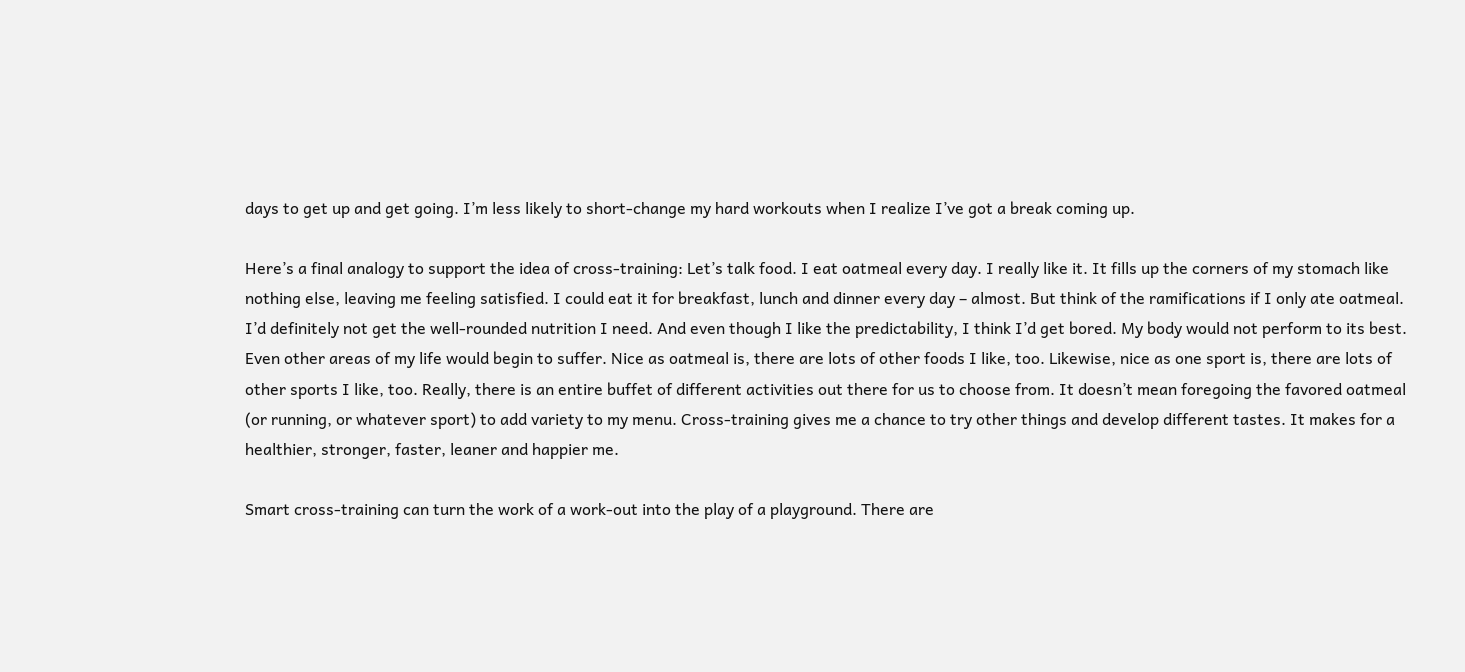days to get up and get going. I’m less likely to short-change my hard workouts when I realize I’ve got a break coming up.

Here’s a final analogy to support the idea of cross-training: Let’s talk food. I eat oatmeal every day. I really like it. It fills up the corners of my stomach like nothing else, leaving me feeling satisfied. I could eat it for breakfast, lunch and dinner every day – almost. But think of the ramifications if I only ate oatmeal. I’d definitely not get the well-rounded nutrition I need. And even though I like the predictability, I think I’d get bored. My body would not perform to its best. Even other areas of my life would begin to suffer. Nice as oatmeal is, there are lots of other foods I like, too. Likewise, nice as one sport is, there are lots of other sports I like, too. Really, there is an entire buffet of different activities out there for us to choose from. It doesn’t mean foregoing the favored oatmeal (or running, or whatever sport) to add variety to my menu. Cross-training gives me a chance to try other things and develop different tastes. It makes for a healthier, stronger, faster, leaner and happier me.

Smart cross-training can turn the work of a work-out into the play of a playground. There are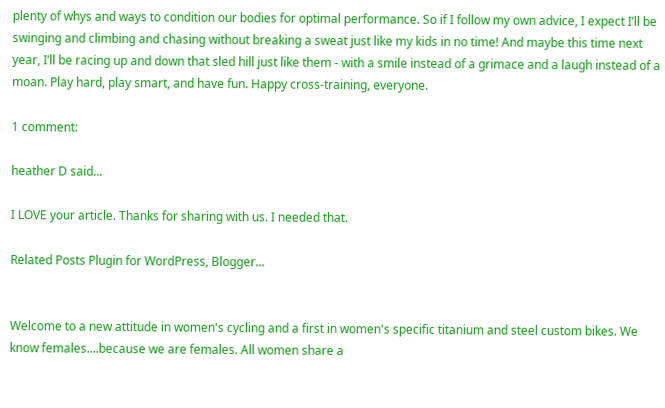plenty of whys and ways to condition our bodies for optimal performance. So if I follow my own advice, I expect I’ll be swinging and climbing and chasing without breaking a sweat just like my kids in no time! And maybe this time next year, I’ll be racing up and down that sled hill just like them - with a smile instead of a grimace and a laugh instead of a moan. Play hard, play smart, and have fun. Happy cross-training, everyone.

1 comment:

heather D said...

I LOVE your article. Thanks for sharing with us. I needed that.

Related Posts Plugin for WordPress, Blogger...


Welcome to a new attitude in women's cycling and a first in women's specific titanium and steel custom bikes. We know females....because we are females. All women share a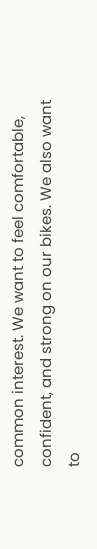common interest. We want to feel comfortable, confident, and strong on our bikes. We also want to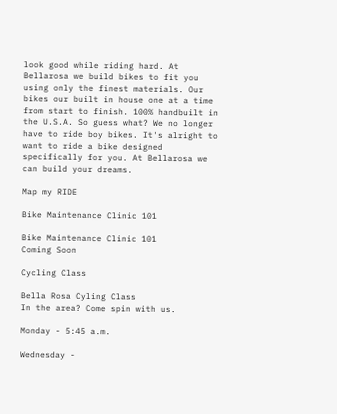look good while riding hard. At Bellarosa we build bikes to fit you using only the finest materials. Our bikes our built in house one at a time from start to finish. 100% handbuilt in the U.S.A. So guess what? We no longer have to ride boy bikes. It's alright to want to ride a bike designed specifically for you. At Bellarosa we can build your dreams.

Map my RIDE

Bike Maintenance Clinic 101

Bike Maintenance Clinic 101
Coming Soon

Cycling Class

Bella Rosa Cyling Class
In the area? Come spin with us.

Monday - 5:45 a.m.

Wednesday -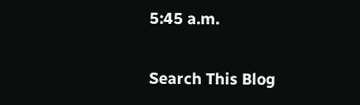5:45 a.m.

Search This Blog